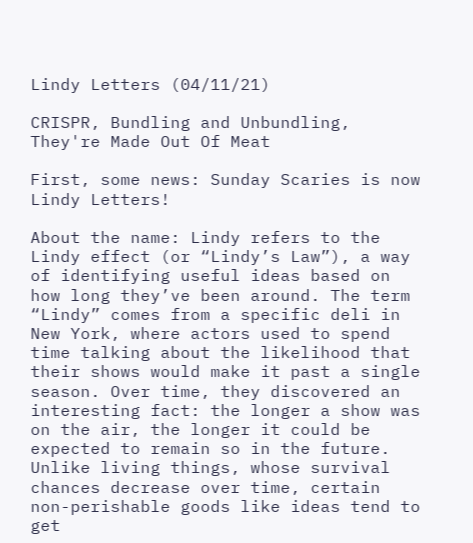Lindy Letters (04/11/21)

CRISPR, Bundling and Unbundling, They're Made Out Of Meat

First, some news: Sunday Scaries is now Lindy Letters!

About the name: Lindy refers to the Lindy effect (or “Lindy’s Law”), a way of identifying useful ideas based on how long they’ve been around. The term “Lindy” comes from a specific deli in New York, where actors used to spend time talking about the likelihood that their shows would make it past a single season. Over time, they discovered an interesting fact: the longer a show was on the air, the longer it could be expected to remain so in the future. Unlike living things, whose survival chances decrease over time, certain non-perishable goods like ideas tend to get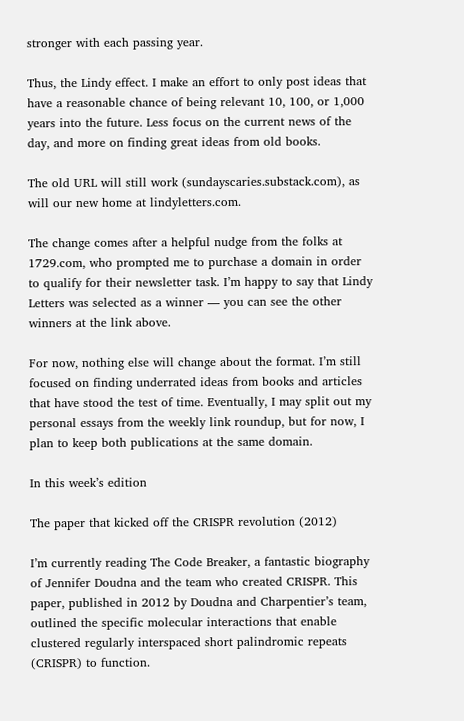stronger with each passing year.

Thus, the Lindy effect. I make an effort to only post ideas that have a reasonable chance of being relevant 10, 100, or 1,000 years into the future. Less focus on the current news of the day, and more on finding great ideas from old books.

The old URL will still work (sundayscaries.substack.com), as will our new home at lindyletters.com.

The change comes after a helpful nudge from the folks at 1729.com, who prompted me to purchase a domain in order to qualify for their newsletter task. I’m happy to say that Lindy Letters was selected as a winner — you can see the other winners at the link above.

For now, nothing else will change about the format. I’m still focused on finding underrated ideas from books and articles that have stood the test of time. Eventually, I may split out my personal essays from the weekly link roundup, but for now, I plan to keep both publications at the same domain.

In this week’s edition

The paper that kicked off the CRISPR revolution (2012)

I’m currently reading The Code Breaker, a fantastic biography of Jennifer Doudna and the team who created CRISPR. This paper, published in 2012 by Doudna and Charpentier’s team, outlined the specific molecular interactions that enable clustered regularly interspaced short palindromic repeats (CRISPR) to function.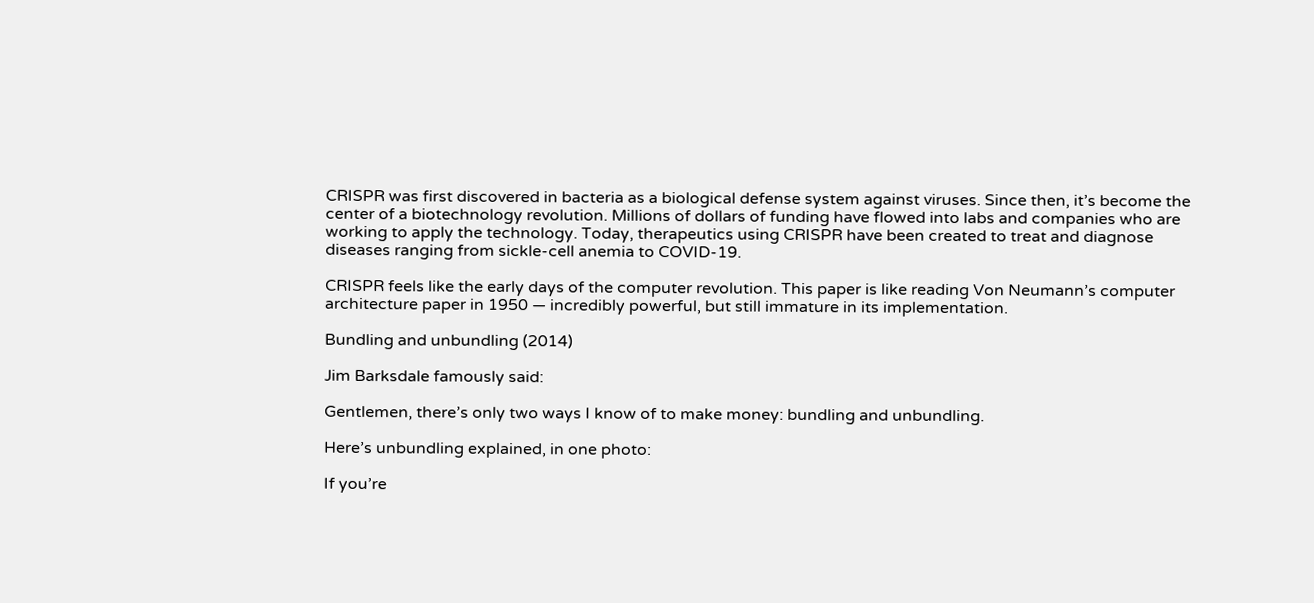CRISPR was first discovered in bacteria as a biological defense system against viruses. Since then, it’s become the center of a biotechnology revolution. Millions of dollars of funding have flowed into labs and companies who are working to apply the technology. Today, therapeutics using CRISPR have been created to treat and diagnose diseases ranging from sickle-cell anemia to COVID-19.

CRISPR feels like the early days of the computer revolution. This paper is like reading Von Neumann’s computer architecture paper in 1950 — incredibly powerful, but still immature in its implementation.

Bundling and unbundling (2014)

Jim Barksdale famously said:

Gentlemen, there’s only two ways I know of to make money: bundling and unbundling.

Here’s unbundling explained, in one photo:

If you’re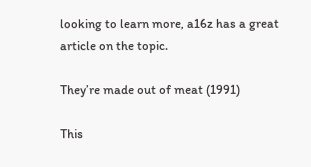looking to learn more, a16z has a great article on the topic.

They’re made out of meat (1991)

This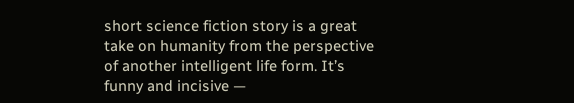short science fiction story is a great take on humanity from the perspective of another intelligent life form. It’s funny and incisive —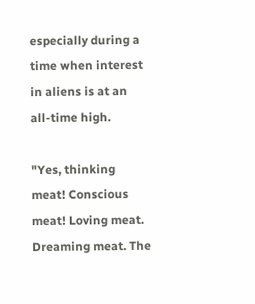especially during a time when interest in aliens is at an all-time high.

"Yes, thinking meat! Conscious meat! Loving meat. Dreaming meat. The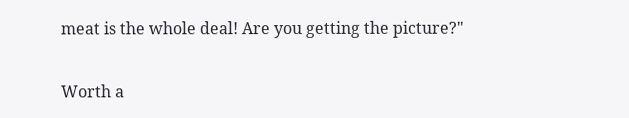meat is the whole deal! Are you getting the picture?"

Worth a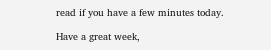read if you have a few minutes today.

Have a great week,